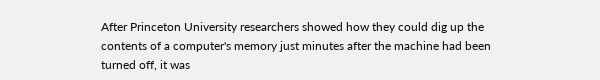After Princeton University researchers showed how they could dig up the contents of a computer's memory just minutes after the machine had been turned off, it was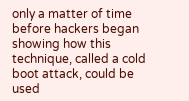only a matter of time before hackers began showing how this technique, called a cold boot attack, could be used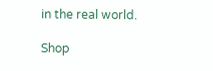in the real world.

Shop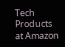Tech Products at Amazon